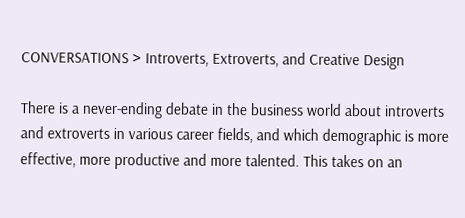CONVERSATIONS > Introverts, Extroverts, and Creative Design

There is a never-ending debate in the business world about introverts and extroverts in various career fields, and which demographic is more effective, more productive and more talented. This takes on an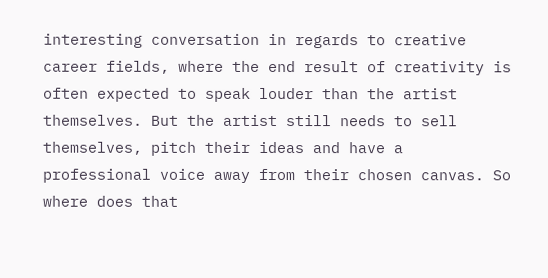interesting conversation in regards to creative career fields, where the end result of creativity is often expected to speak louder than the artist themselves. But the artist still needs to sell themselves, pitch their ideas and have a professional voice away from their chosen canvas. So where does that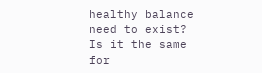healthy balance need to exist? Is it the same for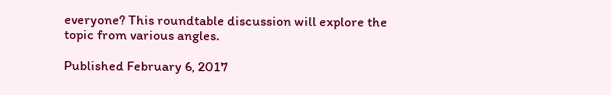everyone? This roundtable discussion will explore the topic from various angles.

Published February 6, 2017